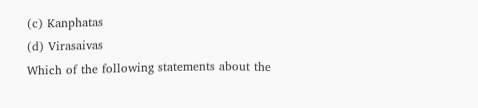(c) Kanphatas
(d) Virasaivas
Which of the following statements about the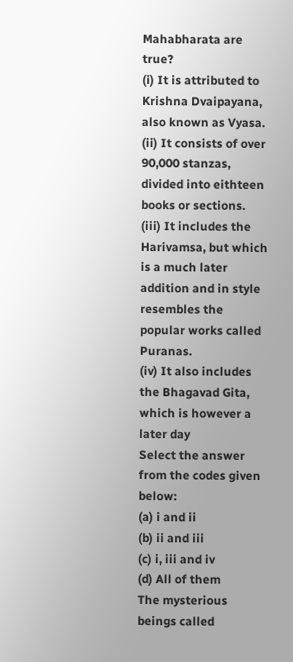Mahabharata are true?
(i) It is attributed to Krishna Dvaipayana, also known as Vyasa.
(ii) It consists of over 90,000 stanzas, divided into eithteen books or sections.
(iii) It includes the Harivamsa, but which is a much later addition and in style
resembles the popular works called Puranas.
(iv) It also includes the Bhagavad Gita, which is however a later day
Select the answer from the codes given below:
(a) i and ii
(b) ii and iii
(c) i, iii and iv
(d) All of them
The mysterious beings called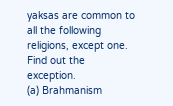yaksas are common to all the following
religions, except one. Find out the exception.
(a) Brahmanism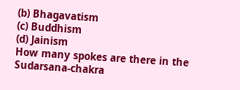(b) Bhagavatism
(c) Buddhism
(d) Jainism
How many spokes are there in the Sudarsana-chakra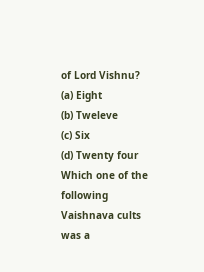of Lord Vishnu?
(a) Eight
(b) Tweleve
(c) Six
(d) Twenty four
Which one of the following Vaishnava cults was a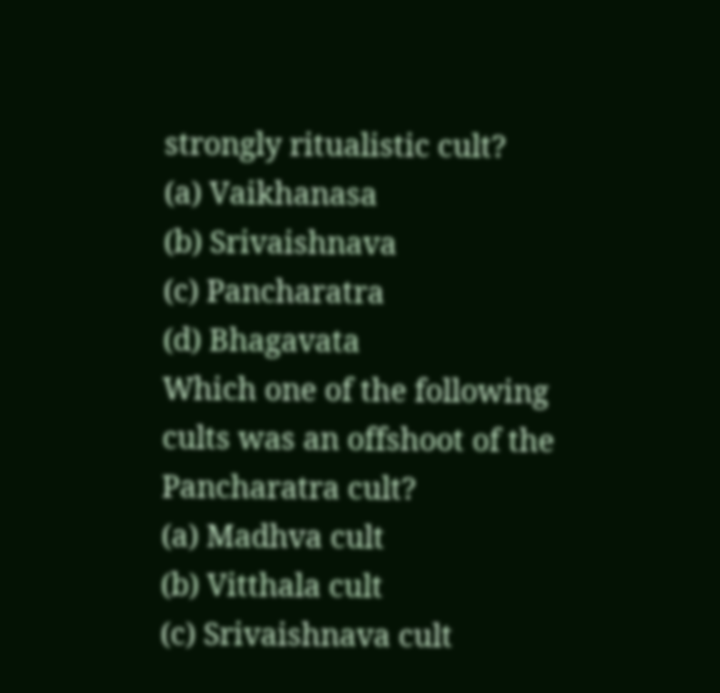strongly ritualistic cult?
(a) Vaikhanasa
(b) Srivaishnava
(c) Pancharatra
(d) Bhagavata
Which one of the following cults was an offshoot of the Pancharatra cult?
(a) Madhva cult
(b) Vitthala cult
(c) Srivaishnava cult